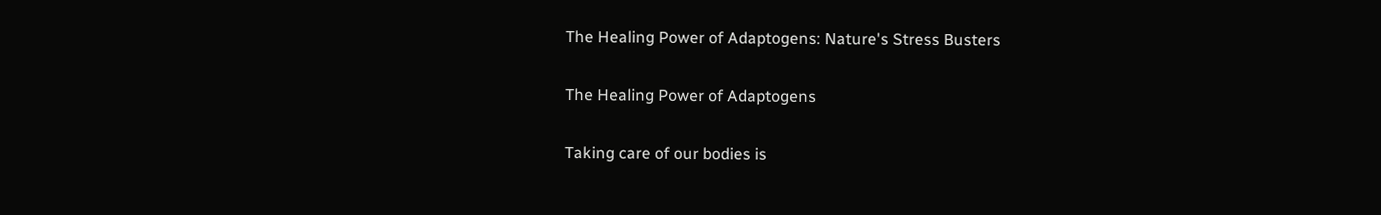The Healing Power of Adaptogens: Nature's Stress Busters

The Healing Power of Adaptogens

Taking care of our bodies is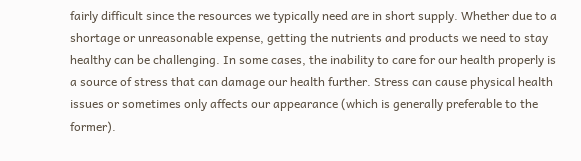fairly difficult since the resources we typically need are in short supply. Whether due to a shortage or unreasonable expense, getting the nutrients and products we need to stay healthy can be challenging. In some cases, the inability to care for our health properly is a source of stress that can damage our health further. Stress can cause physical health issues or sometimes only affects our appearance (which is generally preferable to the former).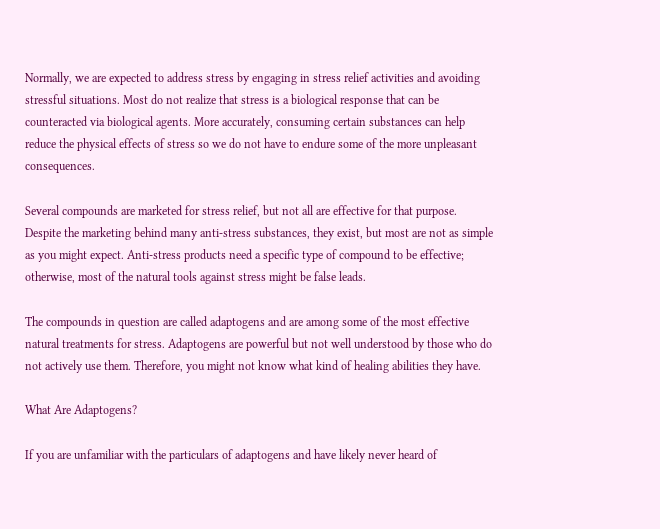Normally, we are expected to address stress by engaging in stress relief activities and avoiding stressful situations. Most do not realize that stress is a biological response that can be counteracted via biological agents. More accurately, consuming certain substances can help reduce the physical effects of stress so we do not have to endure some of the more unpleasant consequences.

Several compounds are marketed for stress relief, but not all are effective for that purpose. Despite the marketing behind many anti-stress substances, they exist, but most are not as simple as you might expect. Anti-stress products need a specific type of compound to be effective; otherwise, most of the natural tools against stress might be false leads.

The compounds in question are called adaptogens and are among some of the most effective natural treatments for stress. Adaptogens are powerful but not well understood by those who do not actively use them. Therefore, you might not know what kind of healing abilities they have.

What Are Adaptogens?

If you are unfamiliar with the particulars of adaptogens and have likely never heard of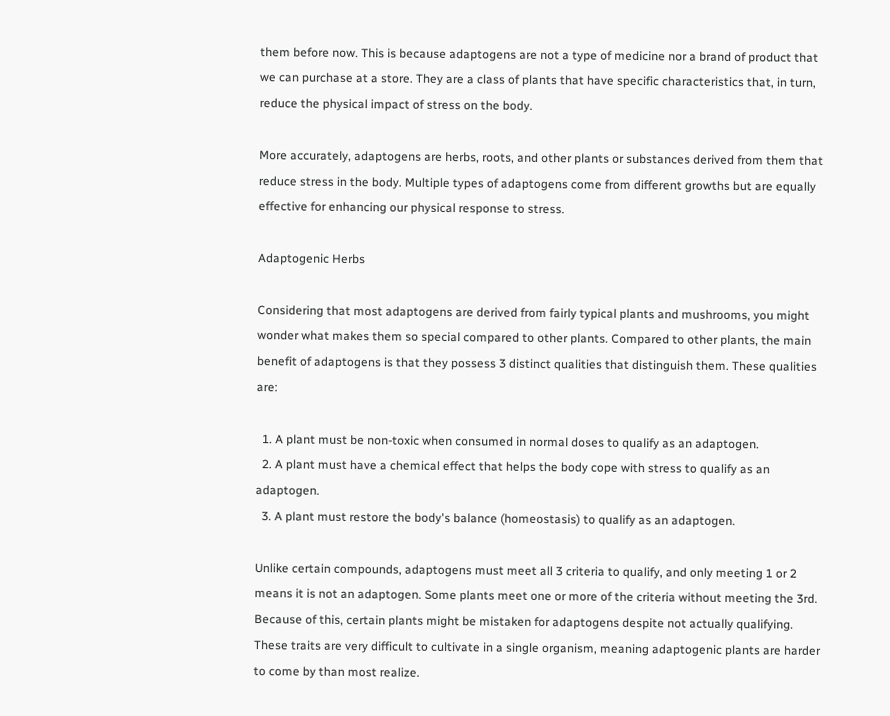them before now. This is because adaptogens are not a type of medicine nor a brand of product that we can purchase at a store. They are a class of plants that have specific characteristics that, in turn, reduce the physical impact of stress on the body.

More accurately, adaptogens are herbs, roots, and other plants or substances derived from them that reduce stress in the body. Multiple types of adaptogens come from different growths but are equally effective for enhancing our physical response to stress.

Adaptogenic Herbs

Considering that most adaptogens are derived from fairly typical plants and mushrooms, you might wonder what makes them so special compared to other plants. Compared to other plants, the main benefit of adaptogens is that they possess 3 distinct qualities that distinguish them. These qualities are:

  1. A plant must be non-toxic when consumed in normal doses to qualify as an adaptogen.
  2. A plant must have a chemical effect that helps the body cope with stress to qualify as an adaptogen.
  3. A plant must restore the body's balance (homeostasis) to qualify as an adaptogen.

Unlike certain compounds, adaptogens must meet all 3 criteria to qualify, and only meeting 1 or 2 means it is not an adaptogen. Some plants meet one or more of the criteria without meeting the 3rd. Because of this, certain plants might be mistaken for adaptogens despite not actually qualifying. These traits are very difficult to cultivate in a single organism, meaning adaptogenic plants are harder to come by than most realize.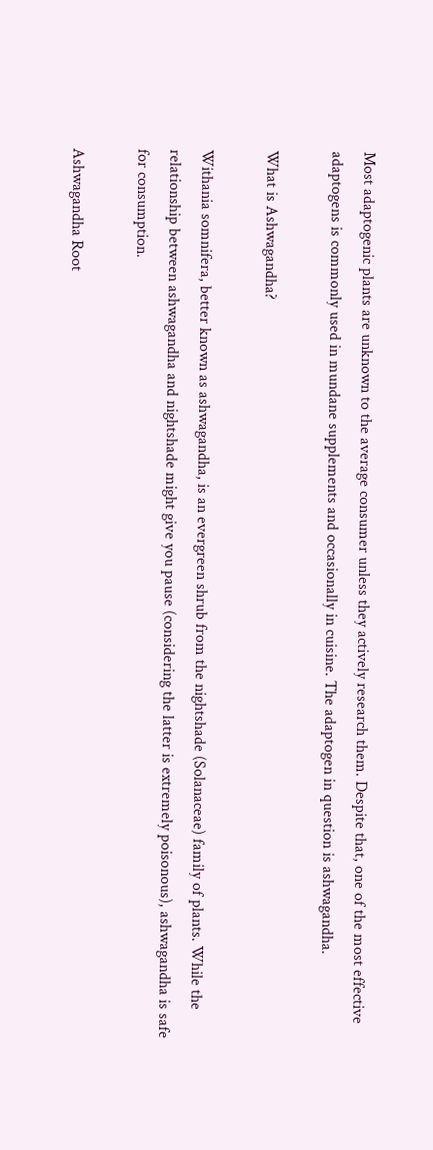Most adaptogenic plants are unknown to the average consumer unless they actively research them. Despite that, one of the most effective adaptogens is commonly used in mundane supplements and occasionally in cuisine. The adaptogen in question is ashwagandha.

What is Ashwagandha?

Withania somnifera, better known as ashwagandha, is an evergreen shrub from the nightshade (Solanaceae) family of plants. While the relationship between ashwagandha and nightshade might give you pause (considering the latter is extremely poisonous), ashwagandha is safe for consumption.

Ashwagandha Root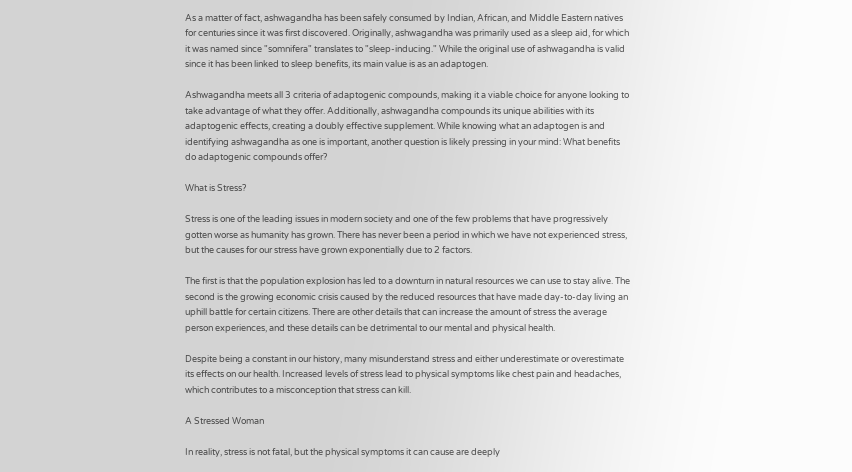As a matter of fact, ashwagandha has been safely consumed by Indian, African, and Middle Eastern natives for centuries since it was first discovered. Originally, ashwagandha was primarily used as a sleep aid, for which it was named since "somnifera" translates to "sleep-inducing." While the original use of ashwagandha is valid since it has been linked to sleep benefits, its main value is as an adaptogen.

Ashwagandha meets all 3 criteria of adaptogenic compounds, making it a viable choice for anyone looking to take advantage of what they offer. Additionally, ashwagandha compounds its unique abilities with its adaptogenic effects, creating a doubly effective supplement. While knowing what an adaptogen is and identifying ashwagandha as one is important, another question is likely pressing in your mind: What benefits do adaptogenic compounds offer?

What is Stress?

Stress is one of the leading issues in modern society and one of the few problems that have progressively gotten worse as humanity has grown. There has never been a period in which we have not experienced stress, but the causes for our stress have grown exponentially due to 2 factors.

The first is that the population explosion has led to a downturn in natural resources we can use to stay alive. The second is the growing economic crisis caused by the reduced resources that have made day-to-day living an uphill battle for certain citizens. There are other details that can increase the amount of stress the average person experiences, and these details can be detrimental to our mental and physical health.

Despite being a constant in our history, many misunderstand stress and either underestimate or overestimate its effects on our health. Increased levels of stress lead to physical symptoms like chest pain and headaches, which contributes to a misconception that stress can kill.

A Stressed Woman

In reality, stress is not fatal, but the physical symptoms it can cause are deeply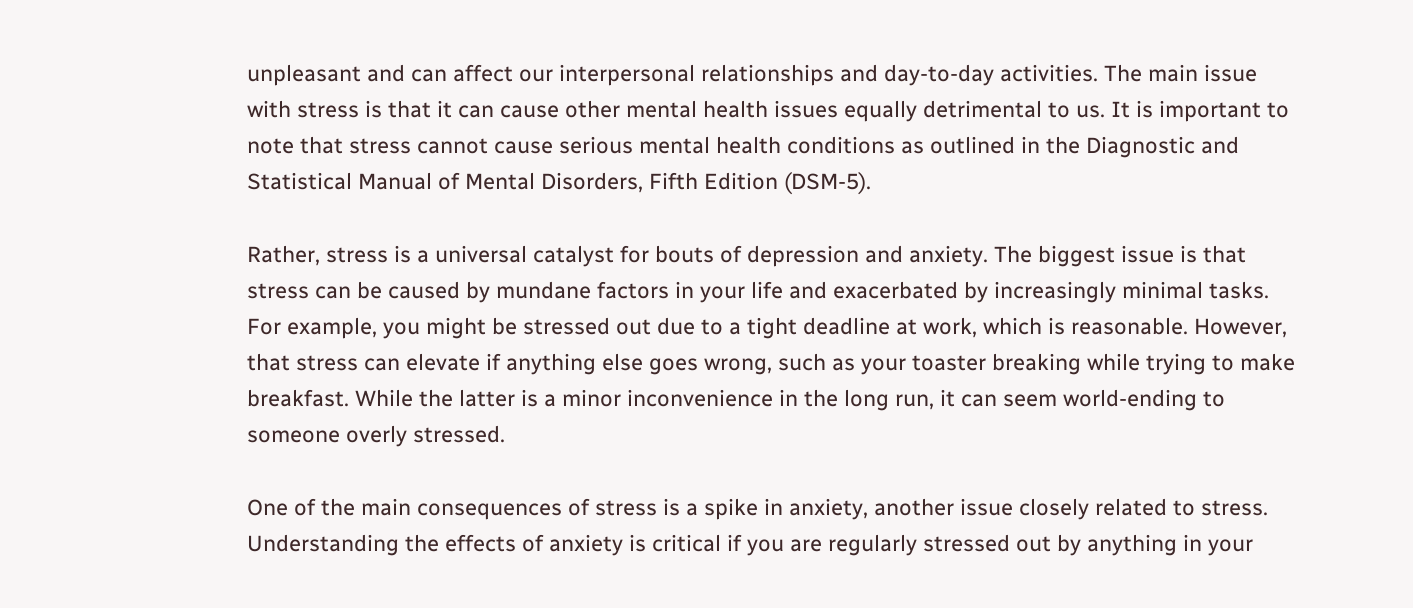unpleasant and can affect our interpersonal relationships and day-to-day activities. The main issue with stress is that it can cause other mental health issues equally detrimental to us. It is important to note that stress cannot cause serious mental health conditions as outlined in the Diagnostic and Statistical Manual of Mental Disorders, Fifth Edition (DSM-5).

Rather, stress is a universal catalyst for bouts of depression and anxiety. The biggest issue is that stress can be caused by mundane factors in your life and exacerbated by increasingly minimal tasks. For example, you might be stressed out due to a tight deadline at work, which is reasonable. However, that stress can elevate if anything else goes wrong, such as your toaster breaking while trying to make breakfast. While the latter is a minor inconvenience in the long run, it can seem world-ending to someone overly stressed.

One of the main consequences of stress is a spike in anxiety, another issue closely related to stress. Understanding the effects of anxiety is critical if you are regularly stressed out by anything in your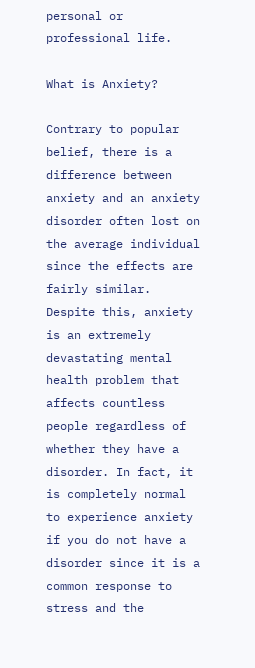personal or professional life.

What is Anxiety?

Contrary to popular belief, there is a difference between anxiety and an anxiety disorder often lost on the average individual since the effects are fairly similar. Despite this, anxiety is an extremely devastating mental health problem that affects countless people regardless of whether they have a disorder. In fact, it is completely normal to experience anxiety if you do not have a disorder since it is a common response to stress and the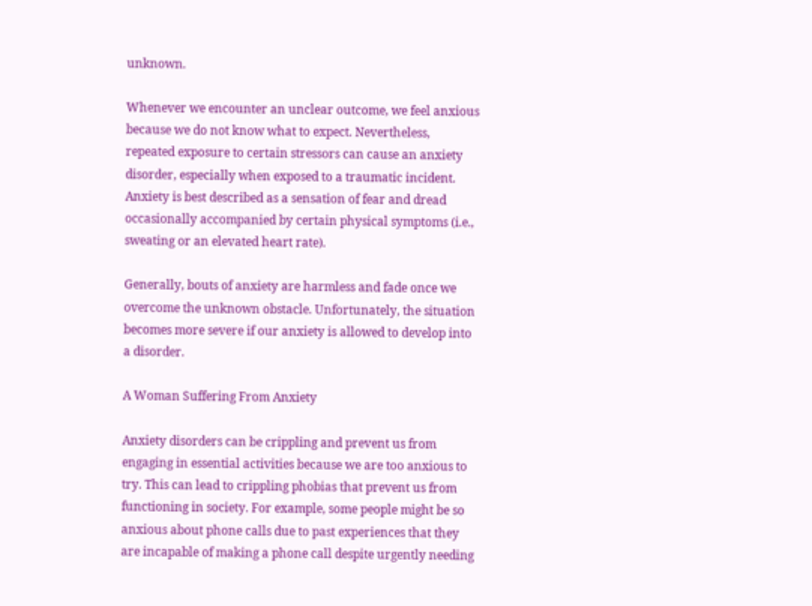unknown.

Whenever we encounter an unclear outcome, we feel anxious because we do not know what to expect. Nevertheless, repeated exposure to certain stressors can cause an anxiety disorder, especially when exposed to a traumatic incident. Anxiety is best described as a sensation of fear and dread occasionally accompanied by certain physical symptoms (i.e., sweating or an elevated heart rate).

Generally, bouts of anxiety are harmless and fade once we overcome the unknown obstacle. Unfortunately, the situation becomes more severe if our anxiety is allowed to develop into a disorder.

A Woman Suffering From Anxiety

Anxiety disorders can be crippling and prevent us from engaging in essential activities because we are too anxious to try. This can lead to crippling phobias that prevent us from functioning in society. For example, some people might be so anxious about phone calls due to past experiences that they are incapable of making a phone call despite urgently needing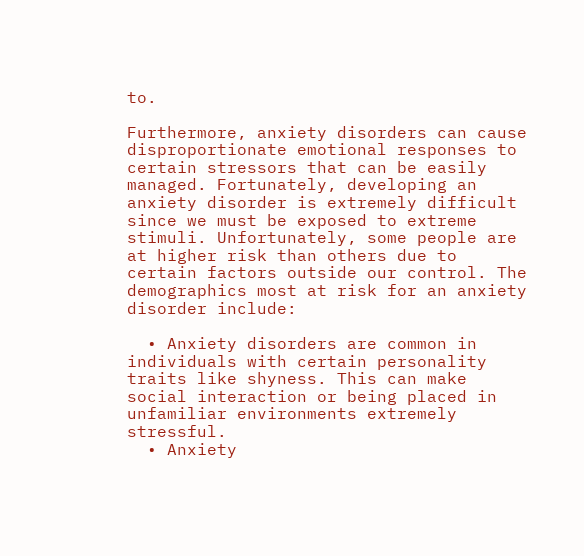to.

Furthermore, anxiety disorders can cause disproportionate emotional responses to certain stressors that can be easily managed. Fortunately, developing an anxiety disorder is extremely difficult since we must be exposed to extreme stimuli. Unfortunately, some people are at higher risk than others due to certain factors outside our control. The demographics most at risk for an anxiety disorder include:

  • Anxiety disorders are common in individuals with certain personality traits like shyness. This can make social interaction or being placed in unfamiliar environments extremely stressful.
  • Anxiety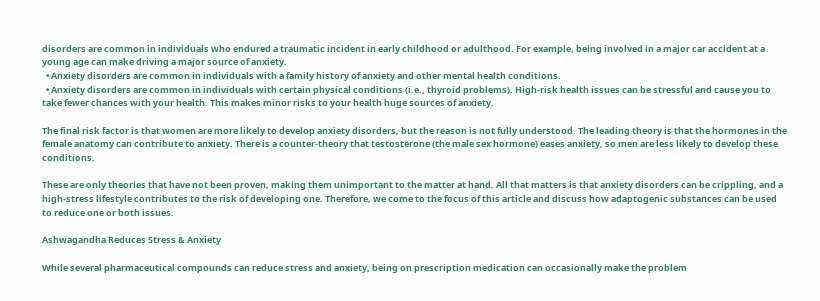disorders are common in individuals who endured a traumatic incident in early childhood or adulthood. For example, being involved in a major car accident at a young age can make driving a major source of anxiety.
  • Anxiety disorders are common in individuals with a family history of anxiety and other mental health conditions.
  • Anxiety disorders are common in individuals with certain physical conditions (i.e., thyroid problems). High-risk health issues can be stressful and cause you to take fewer chances with your health. This makes minor risks to your health huge sources of anxiety.

The final risk factor is that women are more likely to develop anxiety disorders, but the reason is not fully understood. The leading theory is that the hormones in the female anatomy can contribute to anxiety. There is a counter-theory that testosterone (the male sex hormone) eases anxiety, so men are less likely to develop these conditions.

These are only theories that have not been proven, making them unimportant to the matter at hand. All that matters is that anxiety disorders can be crippling, and a high-stress lifestyle contributes to the risk of developing one. Therefore, we come to the focus of this article and discuss how adaptogenic substances can be used to reduce one or both issues.

Ashwagandha Reduces Stress & Anxiety

While several pharmaceutical compounds can reduce stress and anxiety, being on prescription medication can occasionally make the problem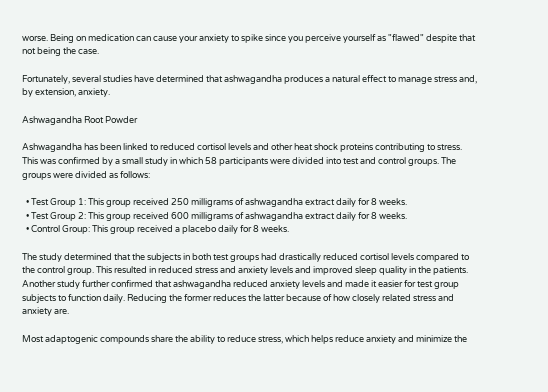worse. Being on medication can cause your anxiety to spike since you perceive yourself as "flawed" despite that not being the case.

Fortunately, several studies have determined that ashwagandha produces a natural effect to manage stress and, by extension, anxiety.

Ashwagandha Root Powder

Ashwagandha has been linked to reduced cortisol levels and other heat shock proteins contributing to stress. This was confirmed by a small study in which 58 participants were divided into test and control groups. The groups were divided as follows:

  • Test Group 1: This group received 250 milligrams of ashwagandha extract daily for 8 weeks.
  • Test Group 2: This group received 600 milligrams of ashwagandha extract daily for 8 weeks.
  • Control Group: This group received a placebo daily for 8 weeks.

The study determined that the subjects in both test groups had drastically reduced cortisol levels compared to the control group. This resulted in reduced stress and anxiety levels and improved sleep quality in the patients. Another study further confirmed that ashwagandha reduced anxiety levels and made it easier for test group subjects to function daily. Reducing the former reduces the latter because of how closely related stress and anxiety are.

Most adaptogenic compounds share the ability to reduce stress, which helps reduce anxiety and minimize the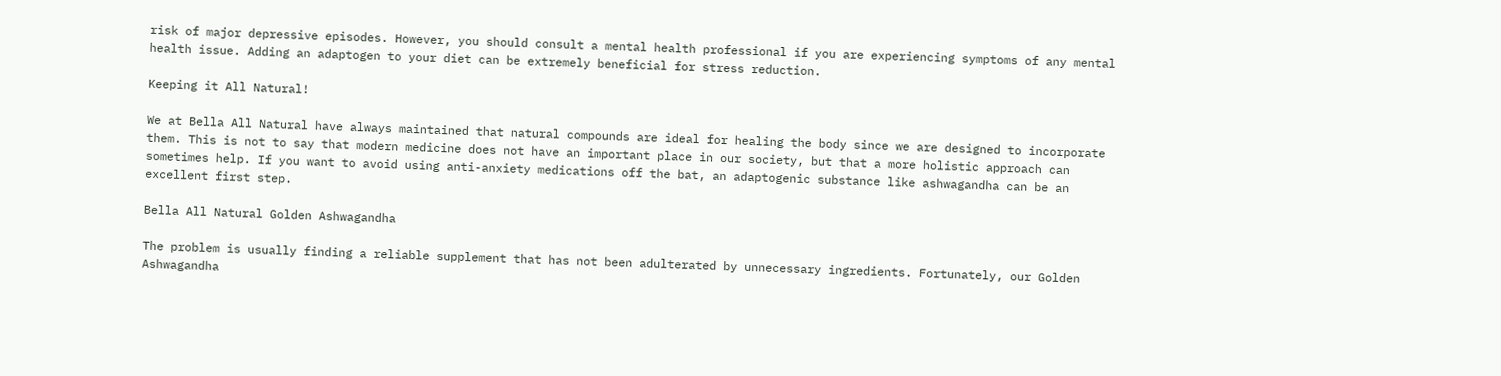risk of major depressive episodes. However, you should consult a mental health professional if you are experiencing symptoms of any mental health issue. Adding an adaptogen to your diet can be extremely beneficial for stress reduction.

Keeping it All Natural!

We at Bella All Natural have always maintained that natural compounds are ideal for healing the body since we are designed to incorporate them. This is not to say that modern medicine does not have an important place in our society, but that a more holistic approach can sometimes help. If you want to avoid using anti-anxiety medications off the bat, an adaptogenic substance like ashwagandha can be an excellent first step.

Bella All Natural Golden Ashwagandha

The problem is usually finding a reliable supplement that has not been adulterated by unnecessary ingredients. Fortunately, our Golden Ashwagandha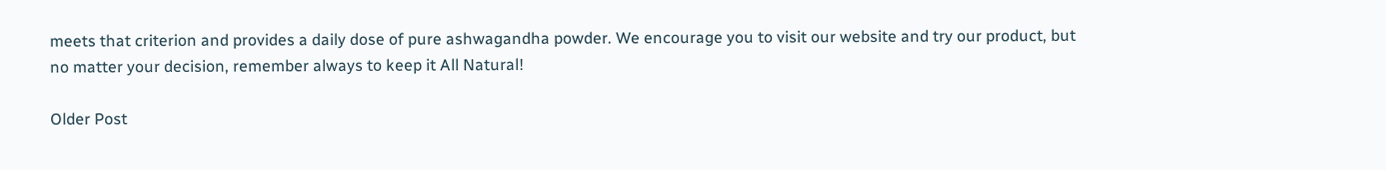meets that criterion and provides a daily dose of pure ashwagandha powder. We encourage you to visit our website and try our product, but no matter your decision, remember always to keep it All Natural!

Older Post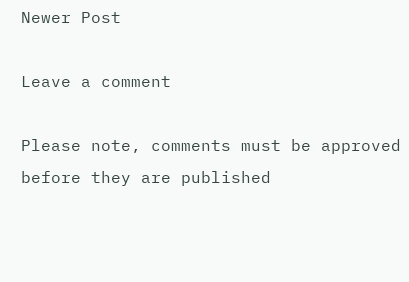Newer Post

Leave a comment

Please note, comments must be approved before they are published